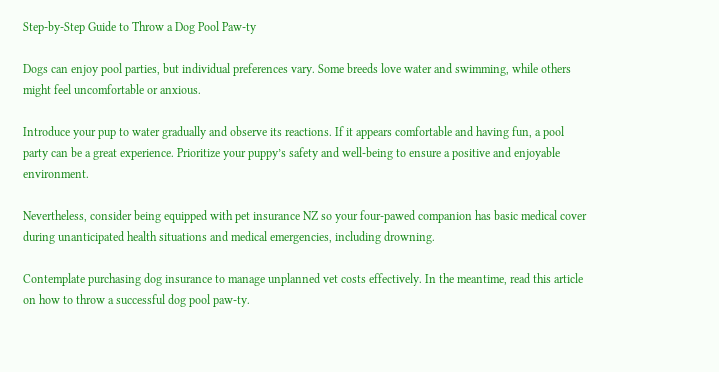Step-by-Step Guide to Throw a Dog Pool Paw-ty

Dogs can enjoy pool parties, but individual preferences vary. Some breeds love water and swimming, while others might feel uncomfortable or anxious.

Introduce your pup to water gradually and observe its reactions. If it appears comfortable and having fun, a pool party can be a great experience. Prioritize your puppy’s safety and well-being to ensure a positive and enjoyable environment.

Nevertheless, consider being equipped with pet insurance NZ so your four-pawed companion has basic medical cover during unanticipated health situations and medical emergencies, including drowning.

Contemplate purchasing dog insurance to manage unplanned vet costs effectively. In the meantime, read this article on how to throw a successful dog pool paw-ty.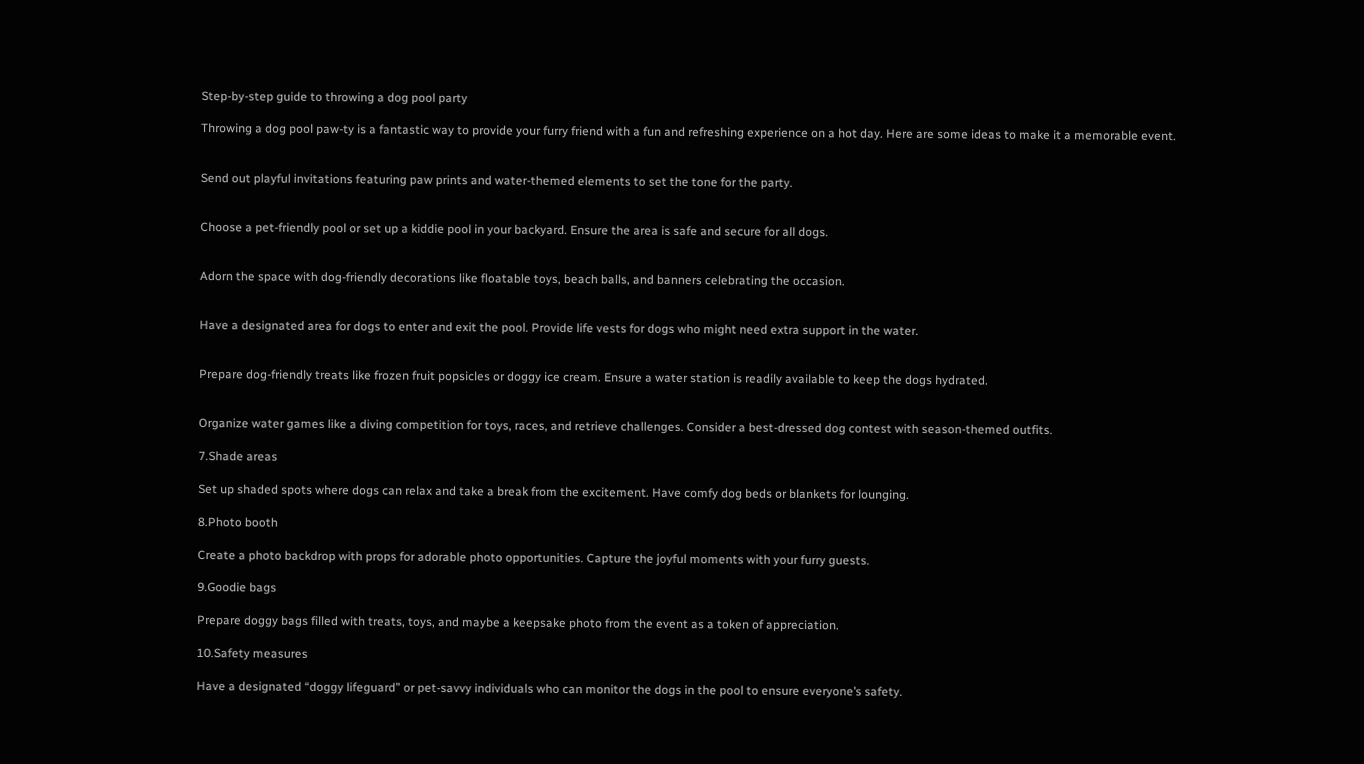Step-by-step guide to throwing a dog pool party

Throwing a dog pool paw-ty is a fantastic way to provide your furry friend with a fun and refreshing experience on a hot day. Here are some ideas to make it a memorable event.


Send out playful invitations featuring paw prints and water-themed elements to set the tone for the party.


Choose a pet-friendly pool or set up a kiddie pool in your backyard. Ensure the area is safe and secure for all dogs.


Adorn the space with dog-friendly decorations like floatable toys, beach balls, and banners celebrating the occasion.


Have a designated area for dogs to enter and exit the pool. Provide life vests for dogs who might need extra support in the water.


Prepare dog-friendly treats like frozen fruit popsicles or doggy ice cream. Ensure a water station is readily available to keep the dogs hydrated.


Organize water games like a diving competition for toys, races, and retrieve challenges. Consider a best-dressed dog contest with season-themed outfits.

7.Shade areas

Set up shaded spots where dogs can relax and take a break from the excitement. Have comfy dog beds or blankets for lounging.

8.Photo booth

Create a photo backdrop with props for adorable photo opportunities. Capture the joyful moments with your furry guests.

9.Goodie bags

Prepare doggy bags filled with treats, toys, and maybe a keepsake photo from the event as a token of appreciation.

10.Safety measures

Have a designated “doggy lifeguard” or pet-savvy individuals who can monitor the dogs in the pool to ensure everyone’s safety.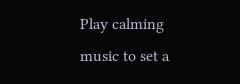Play calming music to set a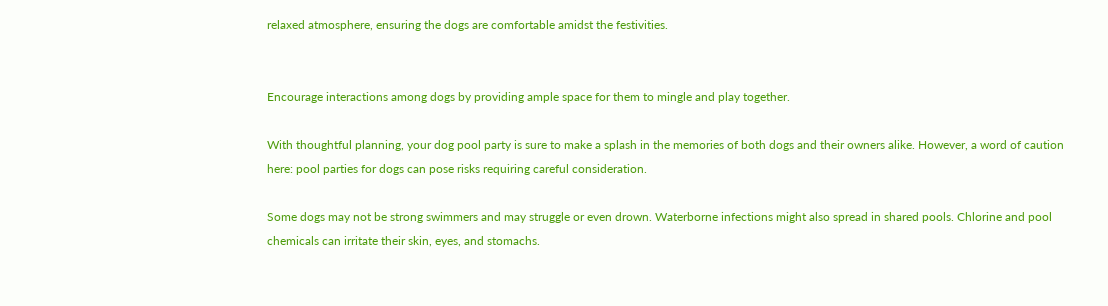relaxed atmosphere, ensuring the dogs are comfortable amidst the festivities.


Encourage interactions among dogs by providing ample space for them to mingle and play together.

With thoughtful planning, your dog pool party is sure to make a splash in the memories of both dogs and their owners alike. However, a word of caution here: pool parties for dogs can pose risks requiring careful consideration.

Some dogs may not be strong swimmers and may struggle or even drown. Waterborne infections might also spread in shared pools. Chlorine and pool chemicals can irritate their skin, eyes, and stomachs.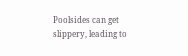Poolsides can get slippery, leading to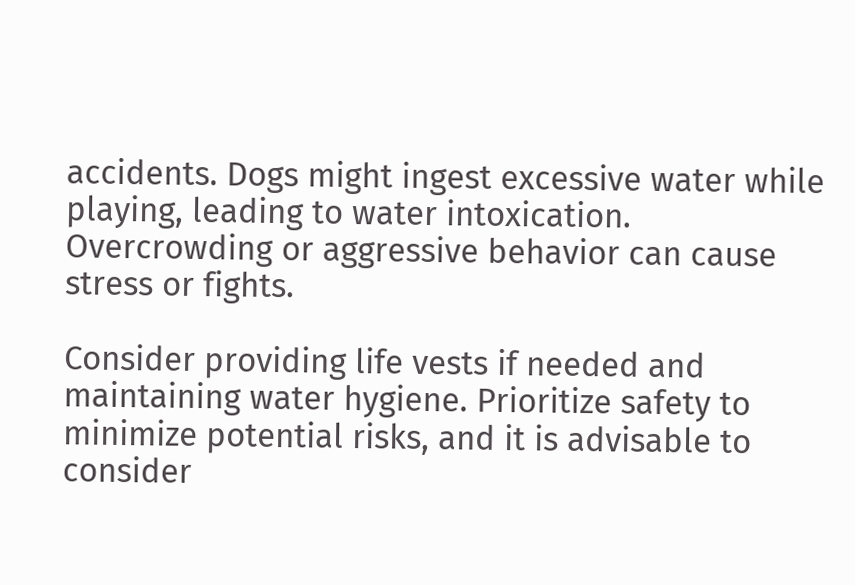accidents. Dogs might ingest excessive water while playing, leading to water intoxication. Overcrowding or aggressive behavior can cause stress or fights.

Consider providing life vests if needed and maintaining water hygiene. Prioritize safety to minimize potential risks, and it is advisable to consider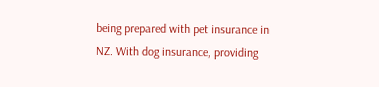being prepared with pet insurance in NZ. With dog insurance, providing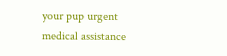your pup urgent medical assistance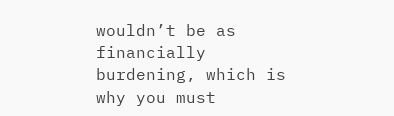wouldn’t be as financially burdening, which is why you must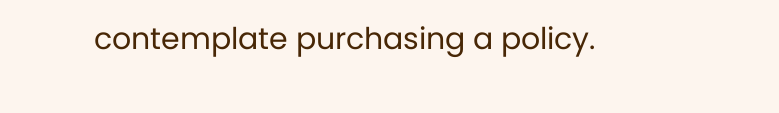contemplate purchasing a policy.